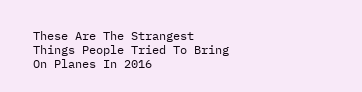These Are The Strangest Things People Tried To Bring On Planes In 2016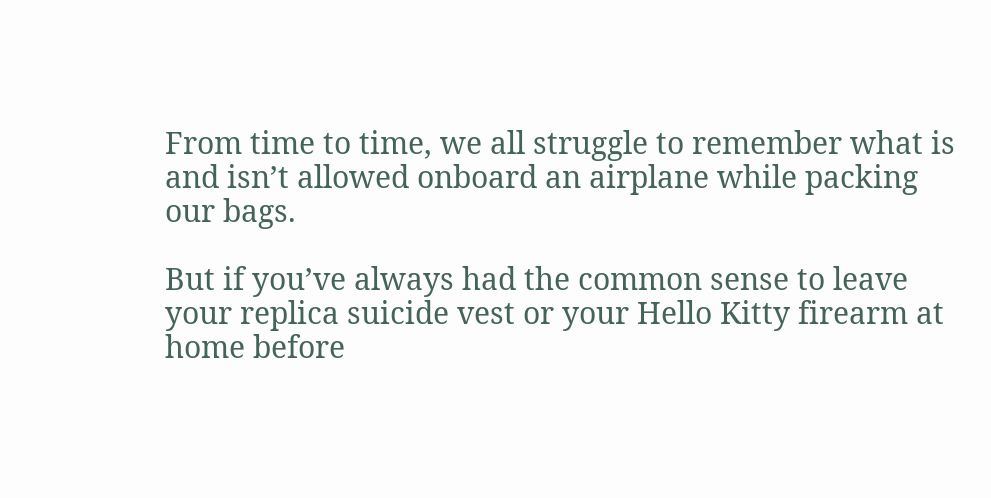From time to time, we all struggle to remember what is and isn’t allowed onboard an airplane while packing our bags.

But if you’ve always had the common sense to leave your replica suicide vest or your Hello Kitty firearm at home before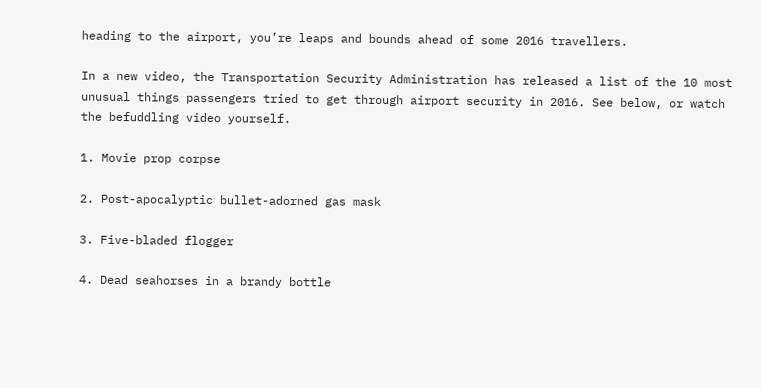heading to the airport, you’re leaps and bounds ahead of some 2016 travellers.

In a new video, the Transportation Security Administration has released a list of the 10 most unusual things passengers tried to get through airport security in 2016. See below, or watch the befuddling video yourself.

1. Movie prop corpse

2. Post-apocalyptic bullet-adorned gas mask

3. Five-bladed flogger

4. Dead seahorses in a brandy bottle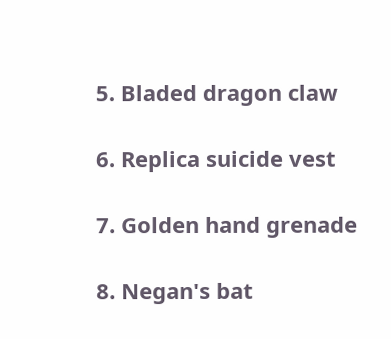5. Bladed dragon claw

6. Replica suicide vest

7. Golden hand grenade

8. Negan's bat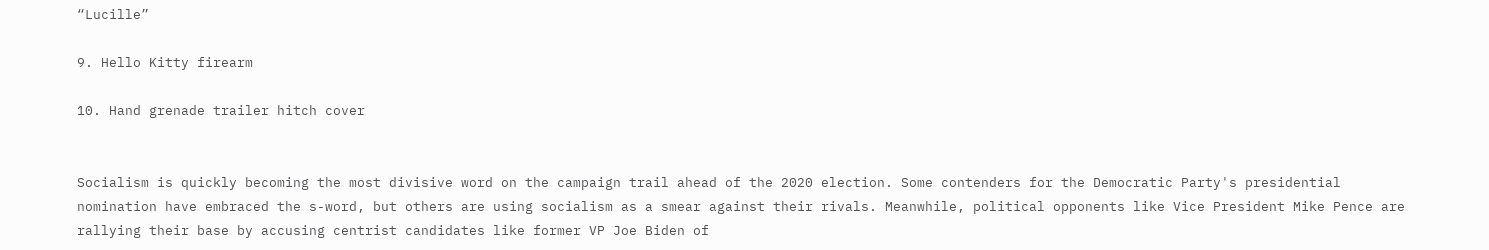“Lucille”

9. Hello Kitty firearm

10. Hand grenade trailer hitch cover


Socialism is quickly becoming the most divisive word on the campaign trail ahead of the 2020 election. Some contenders for the Democratic Party's presidential nomination have embraced the s-word, but others are using socialism as a smear against their rivals. Meanwhile, political opponents like Vice President Mike Pence are rallying their base by accusing centrist candidates like former VP Joe Biden of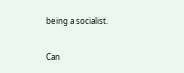being a socialist.

Can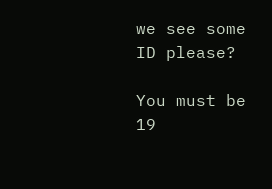we see some ID please?

You must be 19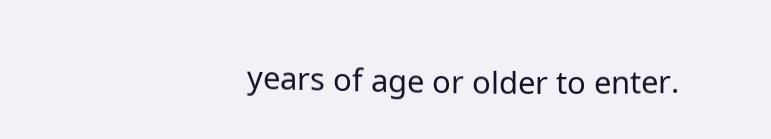years of age or older to enter.